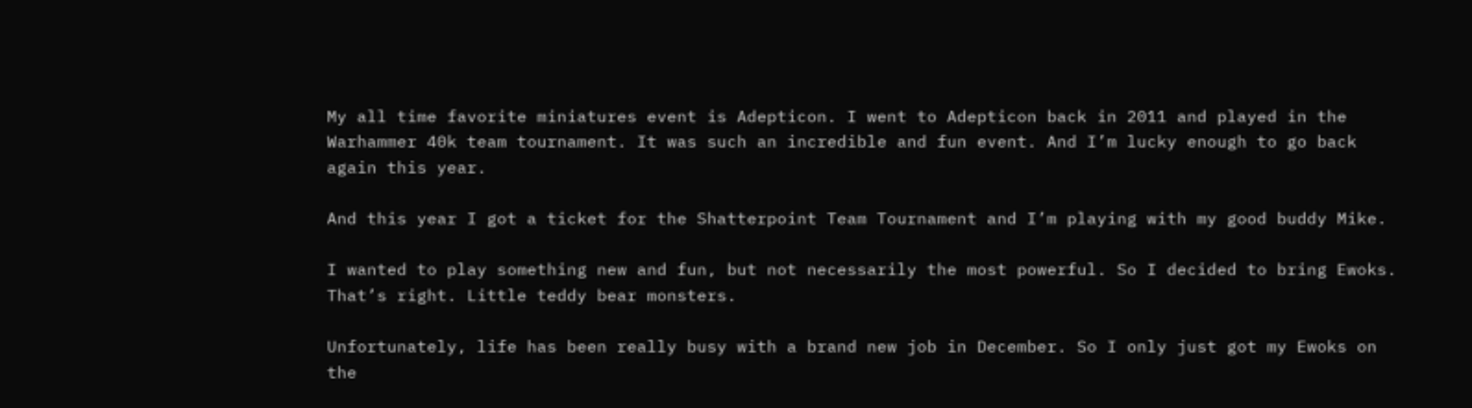My all time favorite miniatures event is Adepticon. I went to Adepticon back in 2011 and played in the Warhammer 40k team tournament. It was such an incredible and fun event. And I’m lucky enough to go back again this year.

And this year I got a ticket for the Shatterpoint Team Tournament and I’m playing with my good buddy Mike.

I wanted to play something new and fun, but not necessarily the most powerful. So I decided to bring Ewoks. That’s right. Little teddy bear monsters.

Unfortunately, life has been really busy with a brand new job in December. So I only just got my Ewoks on the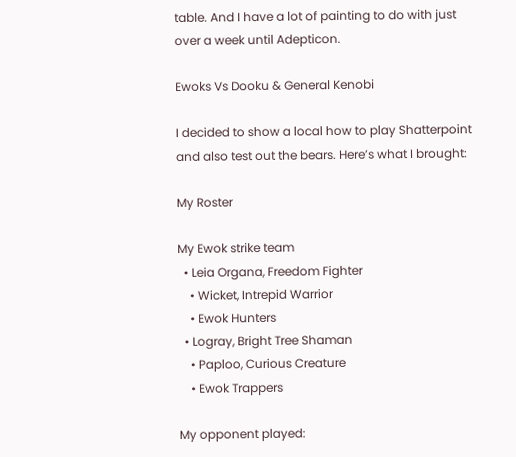table. And I have a lot of painting to do with just over a week until Adepticon.

Ewoks Vs Dooku & General Kenobi

I decided to show a local how to play Shatterpoint and also test out the bears. Here’s what I brought:

My Roster

My Ewok strike team
  • Leia Organa, Freedom Fighter
    • Wicket, Intrepid Warrior
    • Ewok Hunters
  • Logray, Bright Tree Shaman
    • Paploo, Curious Creature
    • Ewok Trappers

My opponent played: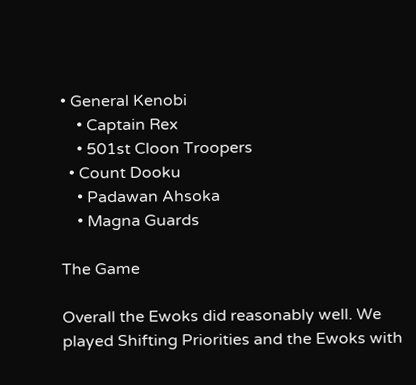• General Kenobi
    • Captain Rex
    • 501st Cloon Troopers
  • Count Dooku
    • Padawan Ahsoka
    • Magna Guards

The Game

Overall the Ewoks did reasonably well. We played Shifting Priorities and the Ewoks with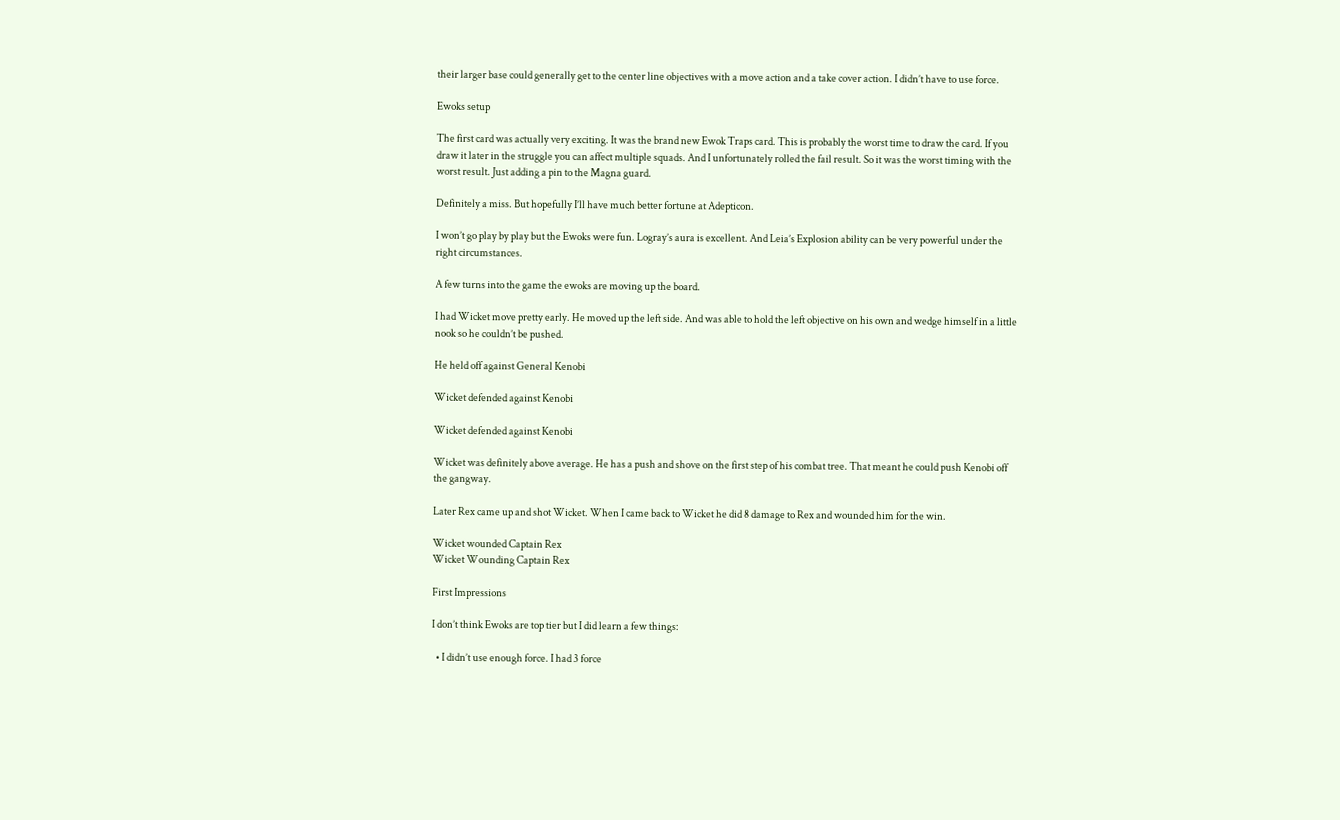their larger base could generally get to the center line objectives with a move action and a take cover action. I didn’t have to use force.

Ewoks setup

The first card was actually very exciting. It was the brand new Ewok Traps card. This is probably the worst time to draw the card. If you draw it later in the struggle you can affect multiple squads. And I unfortunately rolled the fail result. So it was the worst timing with the worst result. Just adding a pin to the Magna guard.

Definitely a miss. But hopefully I’ll have much better fortune at Adepticon.

I won’t go play by play but the Ewoks were fun. Logray’s aura is excellent. And Leia’s Explosion ability can be very powerful under the right circumstances.

A few turns into the game the ewoks are moving up the board.

I had Wicket move pretty early. He moved up the left side. And was able to hold the left objective on his own and wedge himself in a little nook so he couldn’t be pushed.

He held off against General Kenobi

Wicket defended against Kenobi

Wicket defended against Kenobi

Wicket was definitely above average. He has a push and shove on the first step of his combat tree. That meant he could push Kenobi off the gangway.

Later Rex came up and shot Wicket. When I came back to Wicket he did 8 damage to Rex and wounded him for the win.

Wicket wounded Captain Rex
Wicket Wounding Captain Rex

First Impressions

I don’t think Ewoks are top tier but I did learn a few things:

  • I didn’t use enough force. I had 3 force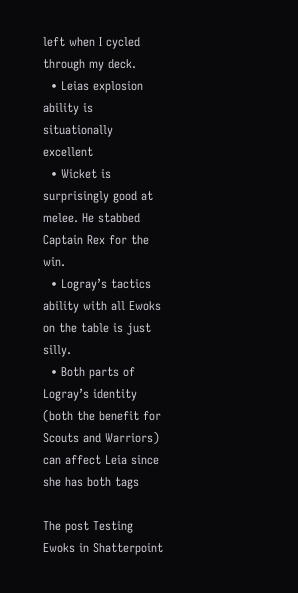left when I cycled through my deck.
  • Leias explosion ability is situationally excellent
  • Wicket is surprisingly good at melee. He stabbed Captain Rex for the win.
  • Logray’s tactics ability with all Ewoks on the table is just silly.
  • Both parts of Logray’s identity (both the benefit for Scouts and Warriors) can affect Leia since she has both tags

The post Testing Ewoks in Shatterpoint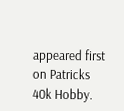appeared first on Patricks 40k Hobby.